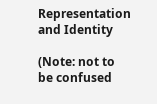Representation and Identity

(Note: not to be confused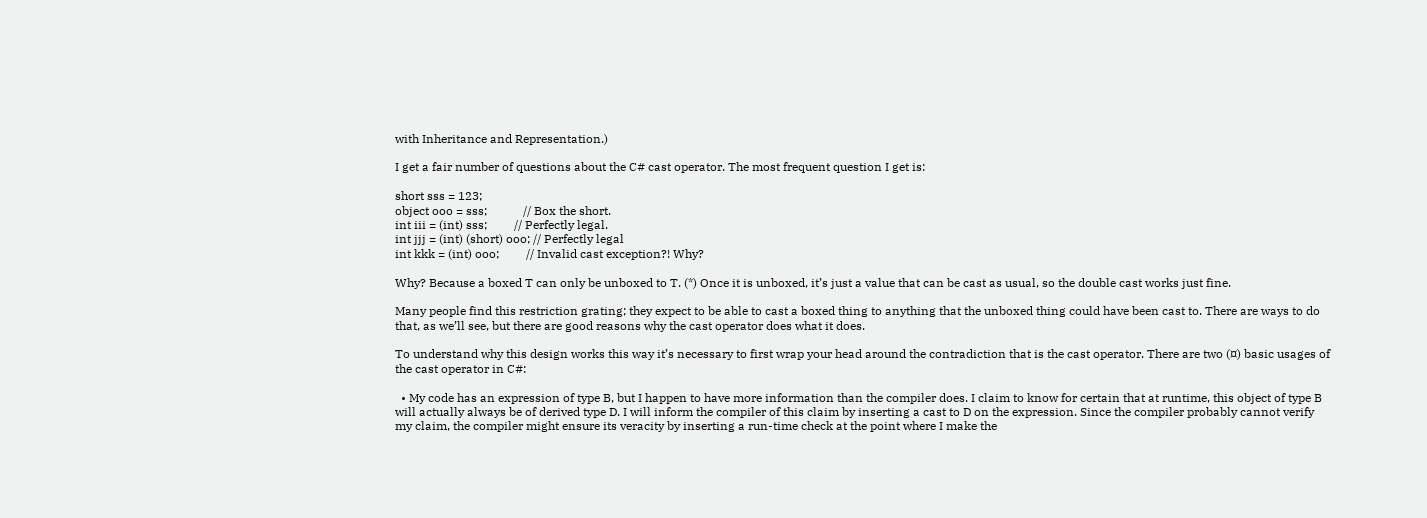with Inheritance and Representation.)

I get a fair number of questions about the C# cast operator. The most frequent question I get is:

short sss = 123;
object ooo = sss;            // Box the short.
int iii = (int) sss;         // Perfectly legal.
int jjj = (int) (short) ooo; // Perfectly legal
int kkk = (int) ooo;         // Invalid cast exception?! Why?

Why? Because a boxed T can only be unboxed to T. (*) Once it is unboxed, it’s just a value that can be cast as usual, so the double cast works just fine.

Many people find this restriction grating; they expect to be able to cast a boxed thing to anything that the unboxed thing could have been cast to. There are ways to do that, as we’ll see, but there are good reasons why the cast operator does what it does.

To understand why this design works this way it’s necessary to first wrap your head around the contradiction that is the cast operator. There are two (¤) basic usages of the cast operator in C#:

  • My code has an expression of type B, but I happen to have more information than the compiler does. I claim to know for certain that at runtime, this object of type B will actually always be of derived type D. I will inform the compiler of this claim by inserting a cast to D on the expression. Since the compiler probably cannot verify my claim, the compiler might ensure its veracity by inserting a run-time check at the point where I make the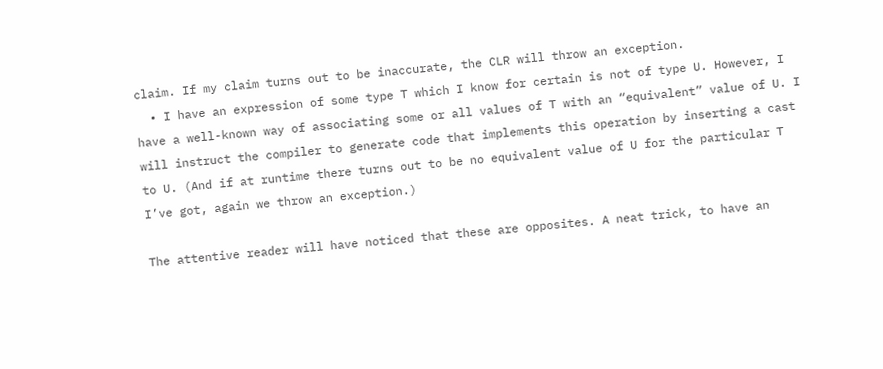claim. If my claim turns out to be inaccurate, the CLR will throw an exception.
  • I have an expression of some type T which I know for certain is not of type U. However, I have a well-known way of associating some or all values of T with an “equivalent” value of U. I will instruct the compiler to generate code that implements this operation by inserting a cast to U. (And if at runtime there turns out to be no equivalent value of U for the particular T I’ve got, again we throw an exception.)

The attentive reader will have noticed that these are opposites. A neat trick, to have an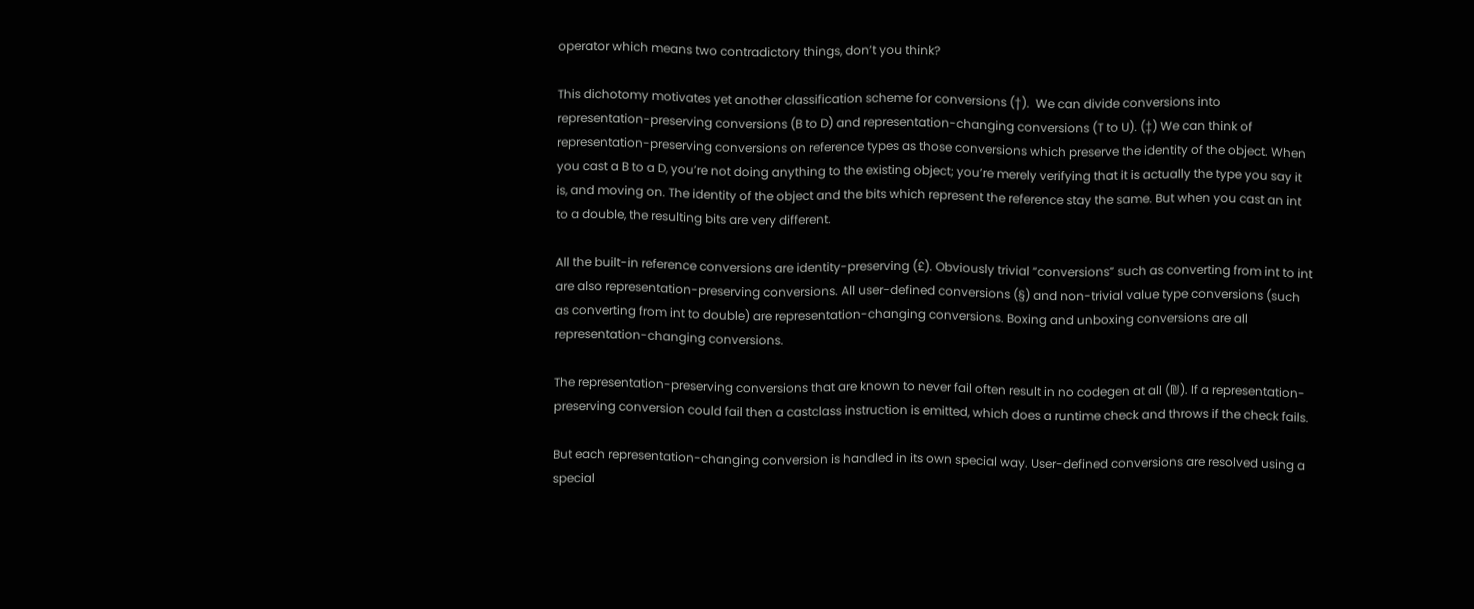operator which means two contradictory things, don’t you think?

This dichotomy motivates yet another classification scheme for conversions (†).  We can divide conversions into representation-preserving conversions (B to D) and representation-changing conversions (T to U). (‡) We can think of representation-preserving conversions on reference types as those conversions which preserve the identity of the object. When you cast a B to a D, you’re not doing anything to the existing object; you’re merely verifying that it is actually the type you say it is, and moving on. The identity of the object and the bits which represent the reference stay the same. But when you cast an int to a double, the resulting bits are very different.

All the built-in reference conversions are identity-preserving (£). Obviously trivial “conversions” such as converting from int to int are also representation-preserving conversions. All user-defined conversions (§) and non-trivial value type conversions (such as converting from int to double) are representation-changing conversions. Boxing and unboxing conversions are all representation-changing conversions.

The representation-preserving conversions that are known to never fail often result in no codegen at all (₪). If a representation-preserving conversion could fail then a castclass instruction is emitted, which does a runtime check and throws if the check fails.

But each representation-changing conversion is handled in its own special way. User-defined conversions are resolved using a special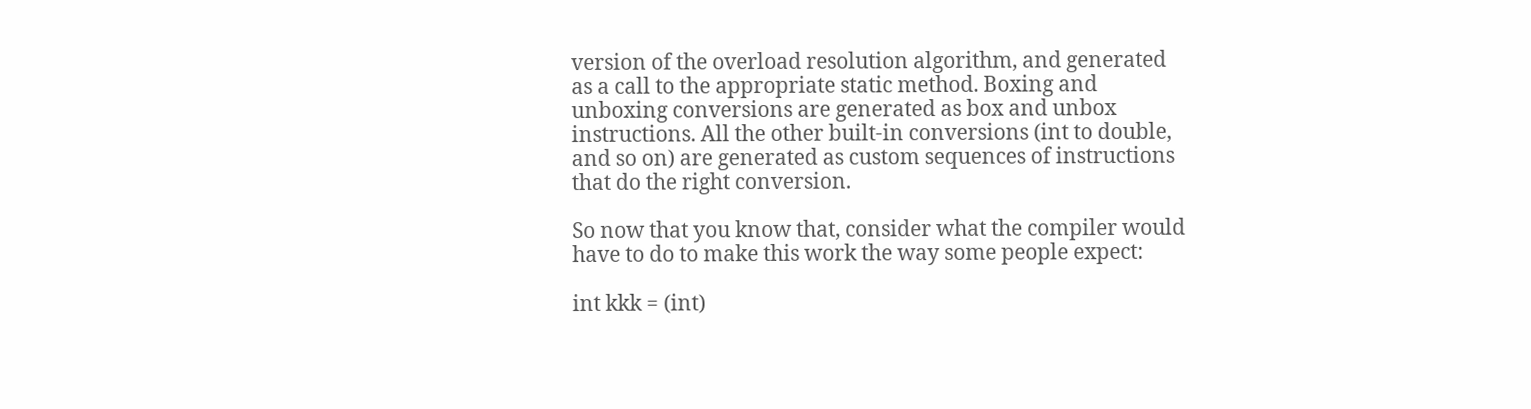version of the overload resolution algorithm, and generated as a call to the appropriate static method. Boxing and unboxing conversions are generated as box and unbox instructions. All the other built-in conversions (int to double, and so on) are generated as custom sequences of instructions that do the right conversion.

So now that you know that, consider what the compiler would have to do to make this work the way some people expect:

int kkk = (int)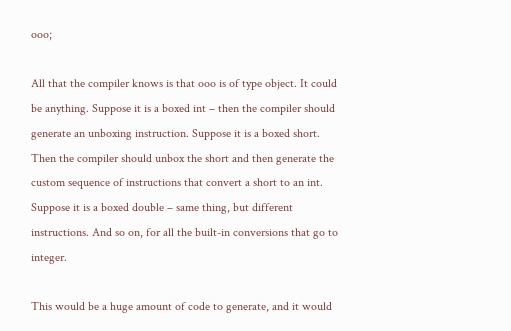ooo;

All that the compiler knows is that ooo is of type object. It could be anything. Suppose it is a boxed int – then the compiler should generate an unboxing instruction. Suppose it is a boxed short. Then the compiler should unbox the short and then generate the custom sequence of instructions that convert a short to an int. Suppose it is a boxed double – same thing, but different instructions. And so on, for all the built-in conversions that go to integer.

This would be a huge amount of code to generate, and it would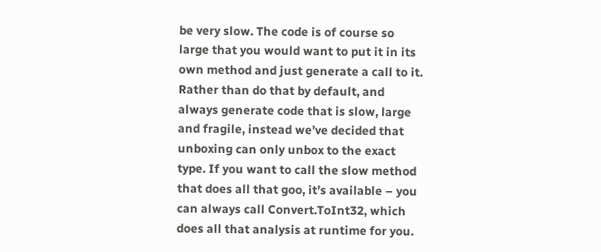be very slow. The code is of course so large that you would want to put it in its own method and just generate a call to it. Rather than do that by default, and always generate code that is slow, large and fragile, instead we’ve decided that unboxing can only unbox to the exact type. If you want to call the slow method that does all that goo, it’s available – you can always call Convert.ToInt32, which does all that analysis at runtime for you.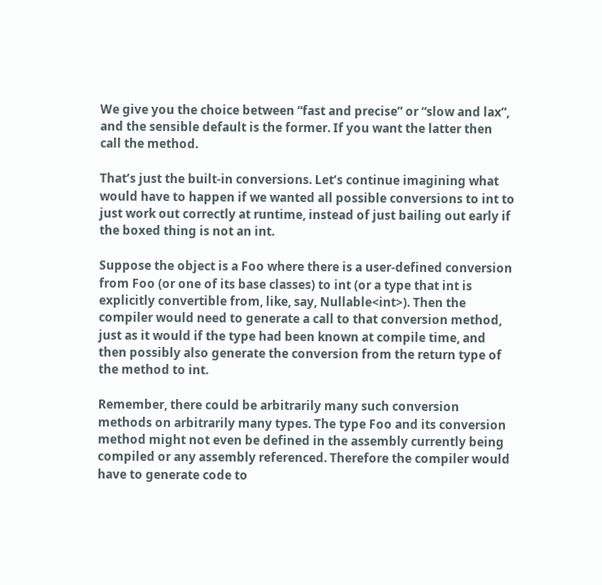We give you the choice between “fast and precise” or “slow and lax”, and the sensible default is the former. If you want the latter then call the method.

That’s just the built-in conversions. Let’s continue imagining what would have to happen if we wanted all possible conversions to int to just work out correctly at runtime, instead of just bailing out early if the boxed thing is not an int.

Suppose the object is a Foo where there is a user-defined conversion from Foo (or one of its base classes) to int (or a type that int is explicitly convertible from, like, say, Nullable<int>). Then the compiler would need to generate a call to that conversion method, just as it would if the type had been known at compile time, and then possibly also generate the conversion from the return type of the method to int.

Remember, there could be arbitrarily many such conversion methods on arbitrarily many types. The type Foo and its conversion method might not even be defined in the assembly currently being compiled or any assembly referenced. Therefore the compiler would have to generate code to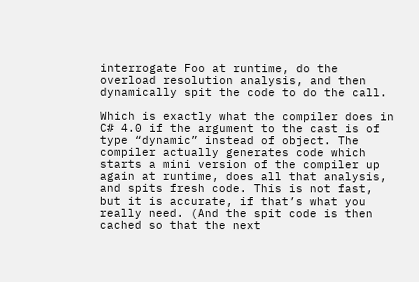interrogate Foo at runtime, do the overload resolution analysis, and then dynamically spit the code to do the call.

Which is exactly what the compiler does in C# 4.0 if the argument to the cast is of type “dynamic” instead of object. The compiler actually generates code which starts a mini version of the compiler up again at runtime, does all that analysis, and spits fresh code. This is not fast, but it is accurate, if that’s what you really need. (And the spit code is then cached so that the next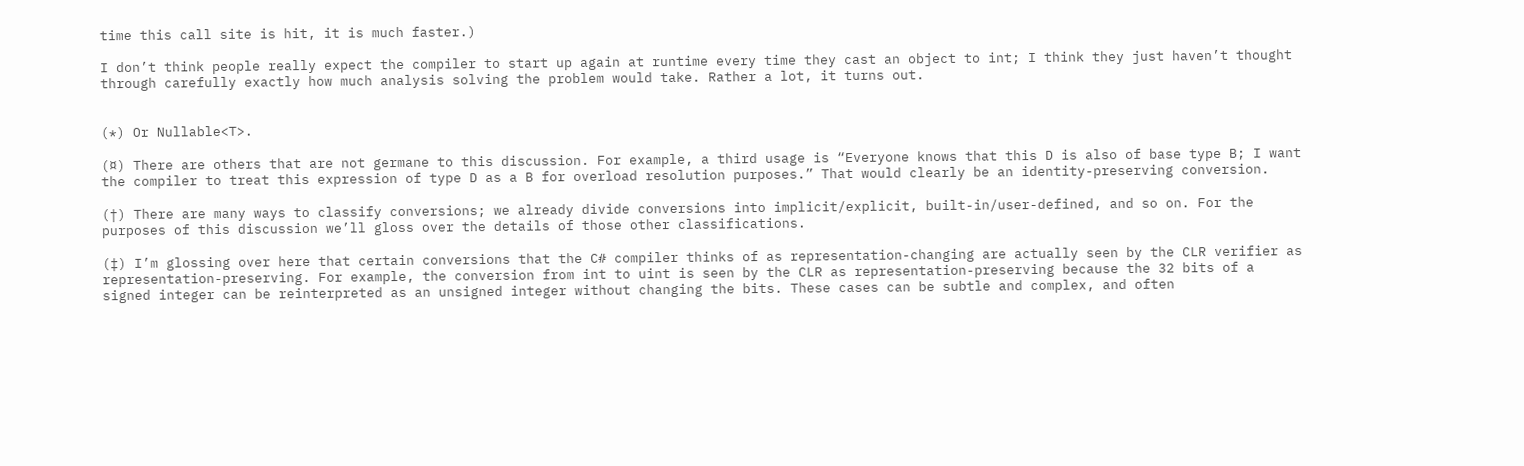time this call site is hit, it is much faster.)

I don’t think people really expect the compiler to start up again at runtime every time they cast an object to int; I think they just haven’t thought through carefully exactly how much analysis solving the problem would take. Rather a lot, it turns out.


(*) Or Nullable<T>.

(¤) There are others that are not germane to this discussion. For example, a third usage is “Everyone knows that this D is also of base type B; I want the compiler to treat this expression of type D as a B for overload resolution purposes.” That would clearly be an identity-preserving conversion.

(†) There are many ways to classify conversions; we already divide conversions into implicit/explicit, built-in/user-defined, and so on. For the purposes of this discussion we’ll gloss over the details of those other classifications.

(‡) I’m glossing over here that certain conversions that the C# compiler thinks of as representation-changing are actually seen by the CLR verifier as representation-preserving. For example, the conversion from int to uint is seen by the CLR as representation-preserving because the 32 bits of a signed integer can be reinterpreted as an unsigned integer without changing the bits. These cases can be subtle and complex, and often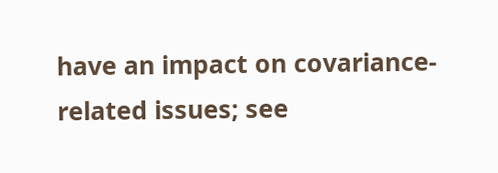have an impact on covariance-related issues; see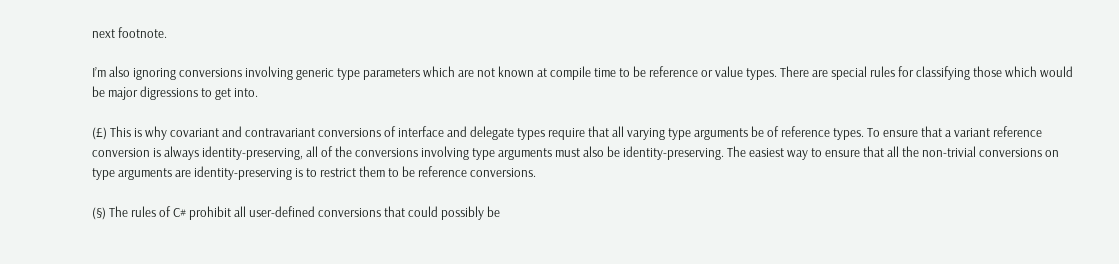next footnote.

I’m also ignoring conversions involving generic type parameters which are not known at compile time to be reference or value types. There are special rules for classifying those which would be major digressions to get into.

(£) This is why covariant and contravariant conversions of interface and delegate types require that all varying type arguments be of reference types. To ensure that a variant reference conversion is always identity-preserving, all of the conversions involving type arguments must also be identity-preserving. The easiest way to ensure that all the non-trivial conversions on type arguments are identity-preserving is to restrict them to be reference conversions.

(§) The rules of C# prohibit all user-defined conversions that could possibly be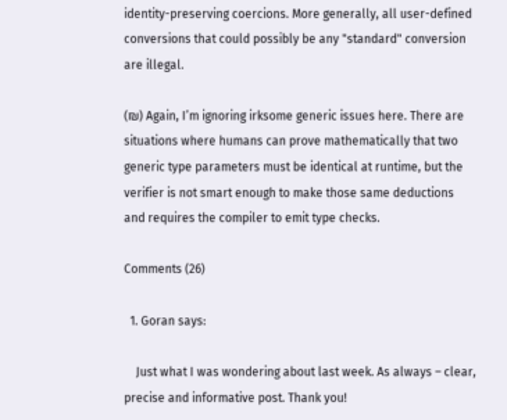identity-preserving coercions. More generally, all user-defined conversions that could possibly be any "standard" conversion are illegal.

(₪) Again, I’m ignoring irksome generic issues here. There are situations where humans can prove mathematically that two generic type parameters must be identical at runtime, but the verifier is not smart enough to make those same deductions and requires the compiler to emit type checks.

Comments (26)

  1. Goran says:

    Just what I was wondering about last week. As always – clear, precise and informative post. Thank you!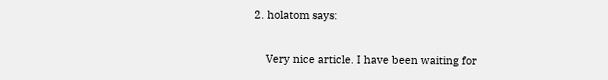2. holatom says:

    Very nice article. I have been waiting for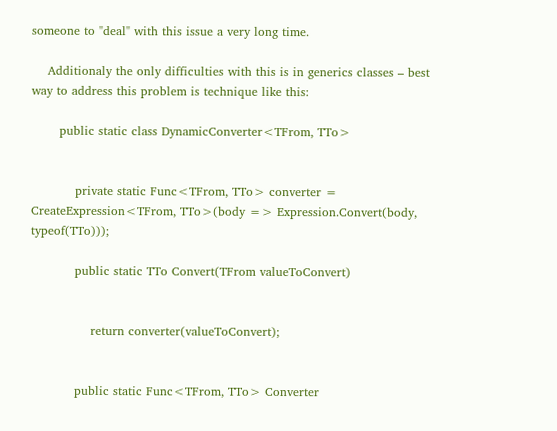someone to "deal" with this issue a very long time.

    Additionaly the only difficulties with this is in generics classes – best way to address this problem is technique like this:

       public static class DynamicConverter<TFrom, TTo>


           private static Func<TFrom, TTo> converter = CreateExpression<TFrom, TTo>(body => Expression.Convert(body, typeof(TTo)));

           public static TTo Convert(TFrom valueToConvert)


               return converter(valueToConvert);


           public static Func<TFrom, TTo> Converter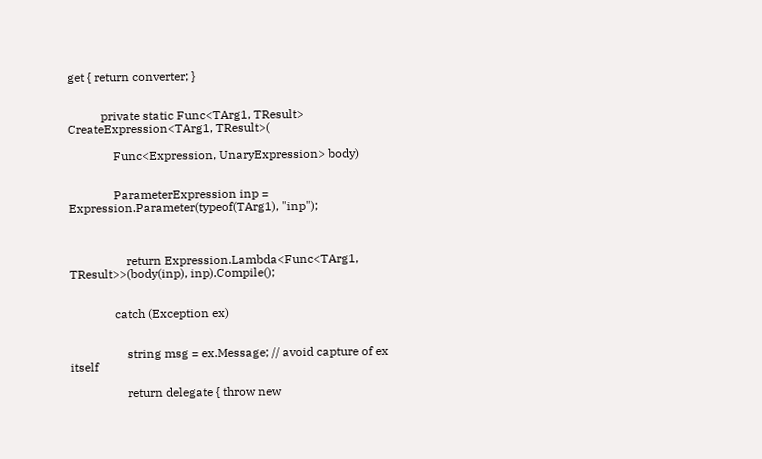get { return converter; }


           private static Func<TArg1, TResult> CreateExpression<TArg1, TResult>(

               Func<Expression, UnaryExpression> body)


               ParameterExpression inp = Expression.Parameter(typeof(TArg1), "inp");



                   return Expression.Lambda<Func<TArg1, TResult>>(body(inp), inp).Compile();


               catch (Exception ex)


                   string msg = ex.Message; // avoid capture of ex itself

                   return delegate { throw new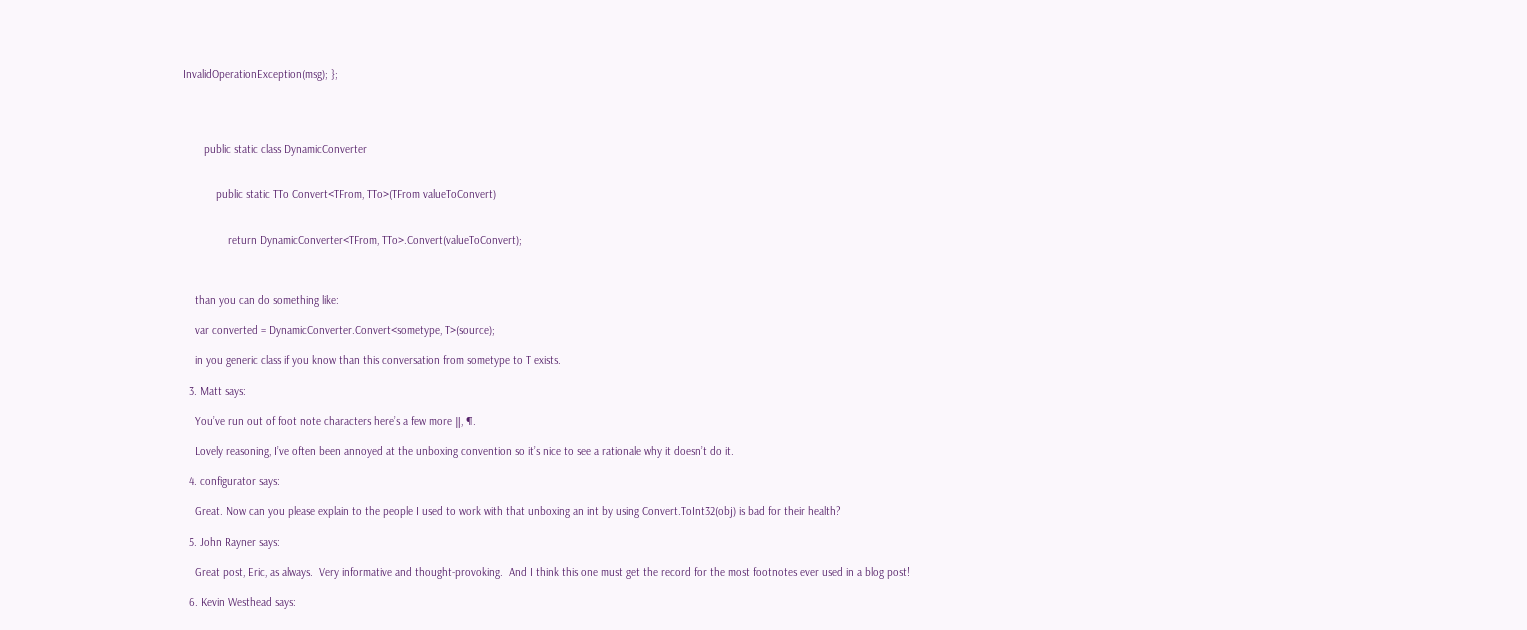InvalidOperationException(msg); };




       public static class DynamicConverter


           public static TTo Convert<TFrom, TTo>(TFrom valueToConvert)


               return DynamicConverter<TFrom, TTo>.Convert(valueToConvert);



    than you can do something like:

    var converted = DynamicConverter.Convert<sometype, T>(source);

    in you generic class if you know than this conversation from sometype to T exists.

  3. Matt says:

    You’ve run out of foot note characters here’s a few more ‖, ¶.

    Lovely reasoning, I’ve often been annoyed at the unboxing convention so it’s nice to see a rationale why it doesn’t do it.

  4. configurator says:

    Great. Now can you please explain to the people I used to work with that unboxing an int by using Convert.ToInt32(obj) is bad for their health?

  5. John Rayner says:

    Great post, Eric, as always.  Very informative and thought-provoking.  And I think this one must get the record for the most footnotes ever used in a blog post!

  6. Kevin Westhead says: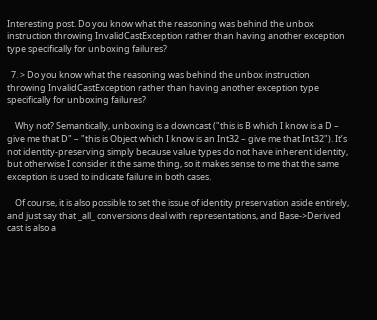Interesting post. Do you know what the reasoning was behind the unbox instruction throwing InvalidCastException rather than having another exception type specifically for unboxing failures?

  7. > Do you know what the reasoning was behind the unbox instruction throwing InvalidCastException rather than having another exception type specifically for unboxing failures?

    Why not? Semantically, unboxing is a downcast ("this is B which I know is a D – give me that D" – "this is Object which I know is an Int32 – give me that Int32"). It’s not identity-preserving simply because value types do not have inherent identity, but otherwise I consider it the same thing, so it makes sense to me that the same exception is used to indicate failure in both cases.

    Of course, it is also possible to set the issue of identity preservation aside entirely, and just say that _all_ conversions deal with representations, and Base->Derived cast is also a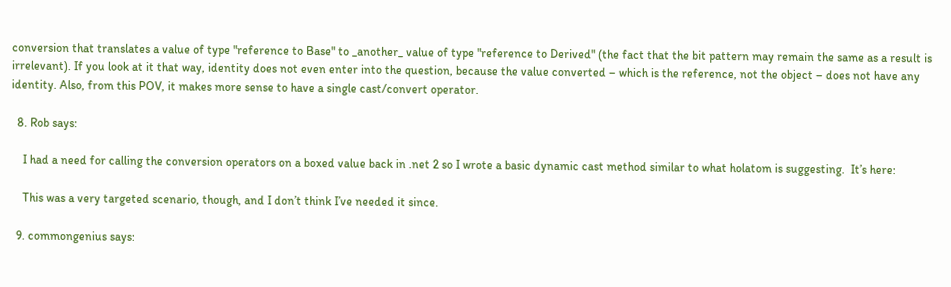conversion that translates a value of type "reference to Base" to _another_ value of type "reference to Derived" (the fact that the bit pattern may remain the same as a result is irrelevant). If you look at it that way, identity does not even enter into the question, because the value converted – which is the reference, not the object – does not have any identity. Also, from this POV, it makes more sense to have a single cast/convert operator.

  8. Rob says:

    I had a need for calling the conversion operators on a boxed value back in .net 2 so I wrote a basic dynamic cast method similar to what holatom is suggesting.  It’s here:

    This was a very targeted scenario, though, and I don’t think I’ve needed it since.

  9. commongenius says: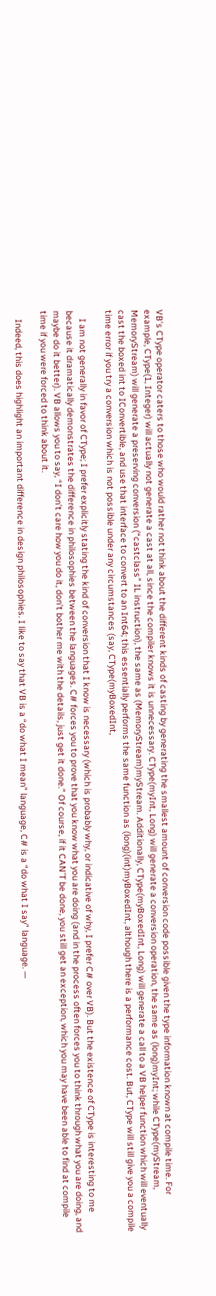VB’s CType operator caters to those who would rather not think about the different kinds of casting by generating the smallest amount of conversion code possible given the type information known at compile time. For example, CType(1, Integer) will actually not generate a cast at all, since the compiler knows it is unnecessary. CType(myInt, Long) will generate a conversion operation, the same as (long)myInt; while CType(myStream, MemoryStream) will generate a preserving conversion (“castclass” IL instruction), the same as (MemoryStream)myStream. Additionally, CType(myBoxedInt, Long) will generate a call to a VB helper function which will eventually cast the boxed int to IConvertible, and use that interface to convert to an Int64; this essentially performs the same function as (long)(int)myBoxedInt, although there is a performance cost. But, CType will still give you a compile time error if you try a conversion which is not possible under any circumstances (say, CType(myBoxedInt,

    I am not generally in favor of CType; I prefer explicitly stating the kind of conversion that I know is necessary (which is probably why, or indicative of why, I prefer C# over VB). But the existence of CType is interesting to me because it dramatically demonstrates the difference in philosophies between the languages. C# forces you to prove that you know what you are doing (and in the process often forces you to think through what you are doing, and maybe do it better). VB allows you to say, “I don’t care how you do it, don’t bother me with the details, just get it done.” Of course, if it CAN’T be done, you still get an exception, which you may have been able to find at compile time if you were forced to think about it.

    Indeed, this does highlight an important difference in design philosophies. I like to say that VB is a “do what I mean” language, C# is a “do what I say” language. —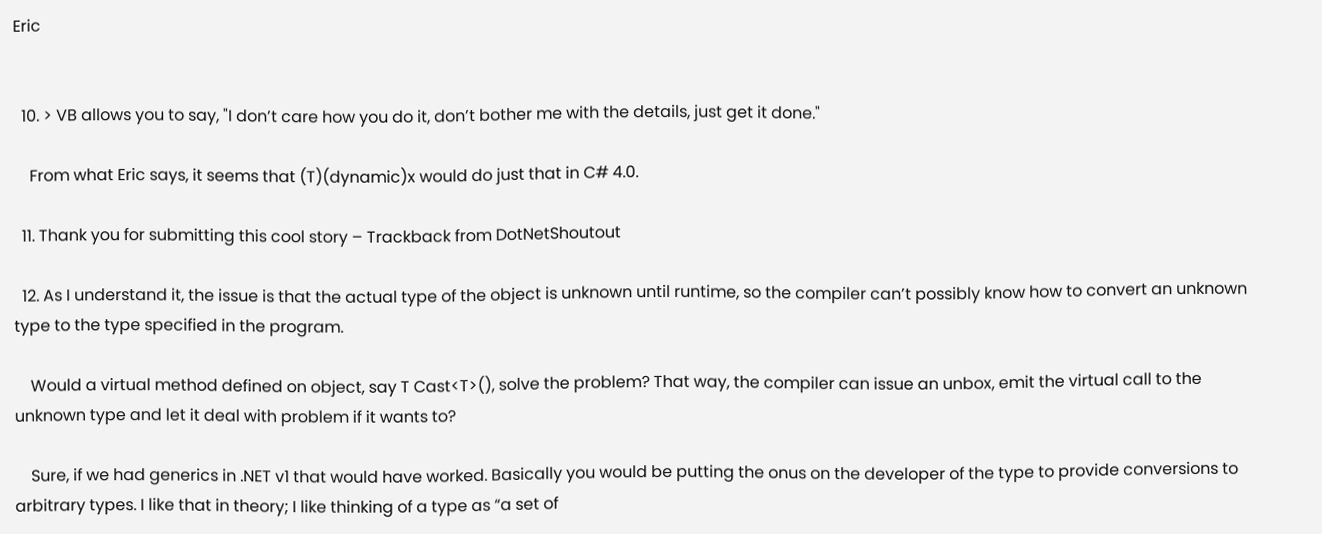Eric


  10. > VB allows you to say, "I don’t care how you do it, don’t bother me with the details, just get it done."

    From what Eric says, it seems that (T)(dynamic)x would do just that in C# 4.0.

  11. Thank you for submitting this cool story – Trackback from DotNetShoutout

  12. As I understand it, the issue is that the actual type of the object is unknown until runtime, so the compiler can’t possibly know how to convert an unknown type to the type specified in the program.

    Would a virtual method defined on object, say T Cast<T>(), solve the problem? That way, the compiler can issue an unbox, emit the virtual call to the unknown type and let it deal with problem if it wants to?

    Sure, if we had generics in .NET v1 that would have worked. Basically you would be putting the onus on the developer of the type to provide conversions to arbitrary types. I like that in theory; I like thinking of a type as “a set of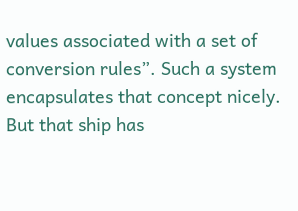values associated with a set of conversion rules”. Such a system encapsulates that concept nicely. But that ship has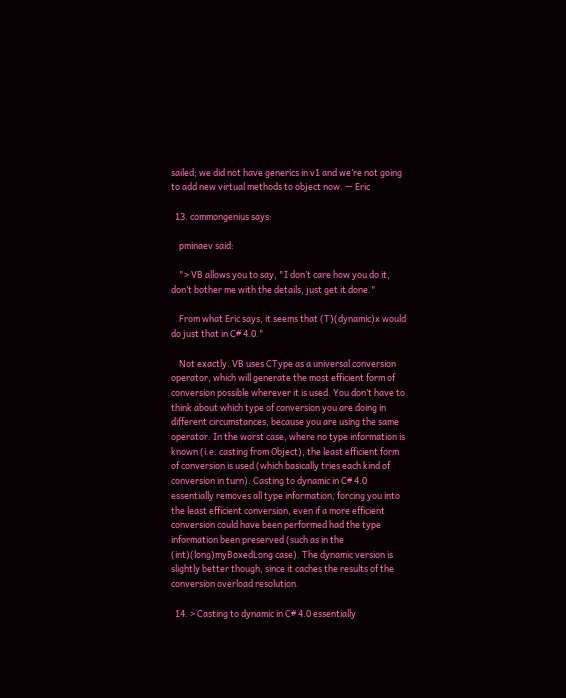sailed; we did not have generics in v1 and we’re not going to add new virtual methods to object now. — Eric

  13. commongenius says:

    pminaev said:

    "> VB allows you to say, "I don’t care how you do it, don’t bother me with the details, just get it done."

    From what Eric says, it seems that (T)(dynamic)x would do just that in C# 4.0."

    Not exactly. VB uses CType as a universal conversion operator, which will generate the most efficient form of conversion possible wherever it is used. You don’t have to think about which type of conversion you are doing in different circumstances, because you are using the same operator. In the worst case, where no type information is known (i.e. casting from Object), the least efficient form of conversion is used (which basically tries each kind of conversion in turn). Casting to dynamic in C# 4.0 essentially removes all type information, forcing you into the least efficient conversion, even if a more efficient conversion could have been performed had the type information been preserved (such as in the (int)(long)myBoxedLong case). The dynamic version is slightly better though, since it caches the results of the conversion overload resolution.

  14. > Casting to dynamic in C# 4.0 essentially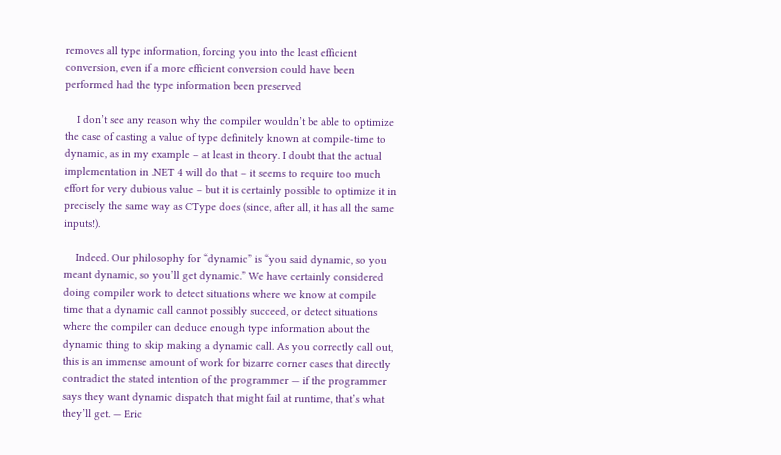removes all type information, forcing you into the least efficient conversion, even if a more efficient conversion could have been performed had the type information been preserved

    I don’t see any reason why the compiler wouldn’t be able to optimize the case of casting a value of type definitely known at compile-time to dynamic, as in my example – at least in theory. I doubt that the actual implementation in .NET 4 will do that – it seems to require too much effort for very dubious value – but it is certainly possible to optimize it in precisely the same way as CType does (since, after all, it has all the same inputs!).

    Indeed. Our philosophy for “dynamic” is “you said dynamic, so you meant dynamic, so you’ll get dynamic.” We have certainly considered doing compiler work to detect situations where we know at compile time that a dynamic call cannot possibly succeed, or detect situations where the compiler can deduce enough type information about the dynamic thing to skip making a dynamic call. As you correctly call out, this is an immense amount of work for bizarre corner cases that directly contradict the stated intention of the programmer — if the programmer says they want dynamic dispatch that might fail at runtime, that’s what they’ll get. — Eric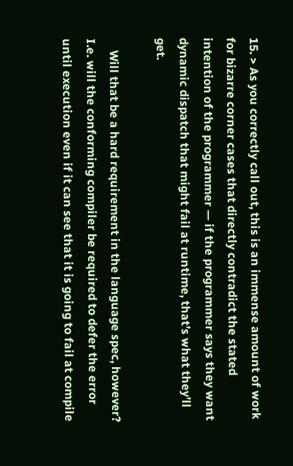15. > As you correctly call out, this is an immense amount of work for bizarre corner cases that directly contradict the stated intention of the programmer — if the programmer says they want dynamic dispatch that might fail at runtime, that’s what they’ll get.

    Will that be a hard requirement in the language spec, however? I.e. will the conforming compiler be required to defer the error until execution even if it can see that it is going to fail at compile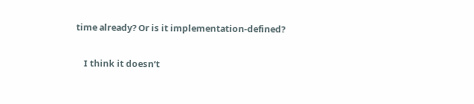time already? Or is it implementation-defined?

    I think it doesn’t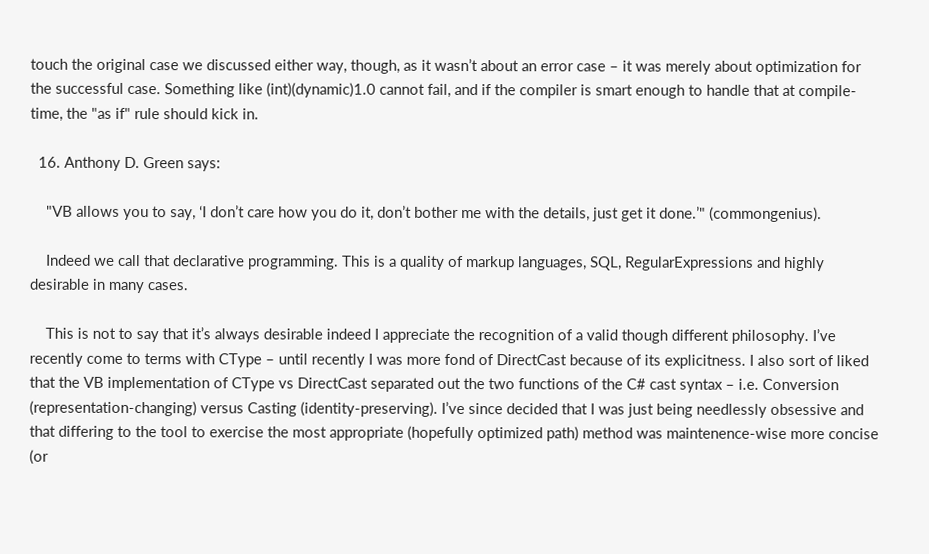touch the original case we discussed either way, though, as it wasn’t about an error case – it was merely about optimization for the successful case. Something like (int)(dynamic)1.0 cannot fail, and if the compiler is smart enough to handle that at compile-time, the "as if" rule should kick in.

  16. Anthony D. Green says:

    "VB allows you to say, ‘I don’t care how you do it, don’t bother me with the details, just get it done.’" (commongenius).

    Indeed we call that declarative programming. This is a quality of markup languages, SQL, RegularExpressions and highly desirable in many cases.

    This is not to say that it’s always desirable indeed I appreciate the recognition of a valid though different philosophy. I’ve recently come to terms with CType – until recently I was more fond of DirectCast because of its explicitness. I also sort of liked that the VB implementation of CType vs DirectCast separated out the two functions of the C# cast syntax – i.e. Conversion (representation-changing) versus Casting (identity-preserving). I’ve since decided that I was just being needlessly obsessive and that differing to the tool to exercise the most appropriate (hopefully optimized path) method was maintenence-wise more concise (or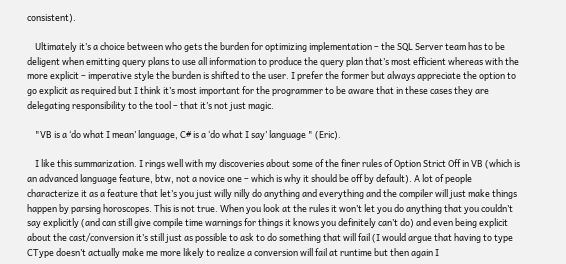consistent).

    Ultimately it’s a choice between who gets the burden for optimizing implementation – the SQL Server team has to be deligent when emitting query plans to use all information to produce the query plan that’s most efficient whereas with the more explicit – imperative style the burden is shifted to the user. I prefer the former but always appreciate the option to go explicit as required but I think it’s most important for the programmer to be aware that in these cases they are delegating responsibility to the tool – that it’s not just magic.

    "VB is a ‘do what I mean’ language, C# is a ‘do what I say’ language " (Eric).

    I like this summarization. I rings well with my discoveries about some of the finer rules of Option Strict Off in VB (which is an advanced language feature, btw, not a novice one – which is why it should be off by default). A lot of people characterize it as a feature that let’s you just willy nilly do anything and everything and the compiler will just make things happen by parsing horoscopes. This is not true. When you look at the rules it won’t let you do anything that you couldn’t say explicitly (and can still give compile time warnings for things it knows you definitely can’t do) and even being explicit about the cast/conversion it’s still just as possible to ask to do something that will fail (I would argue that having to type CType doesn’t actually make me more likely to realize a conversion will fail at runtime but then again I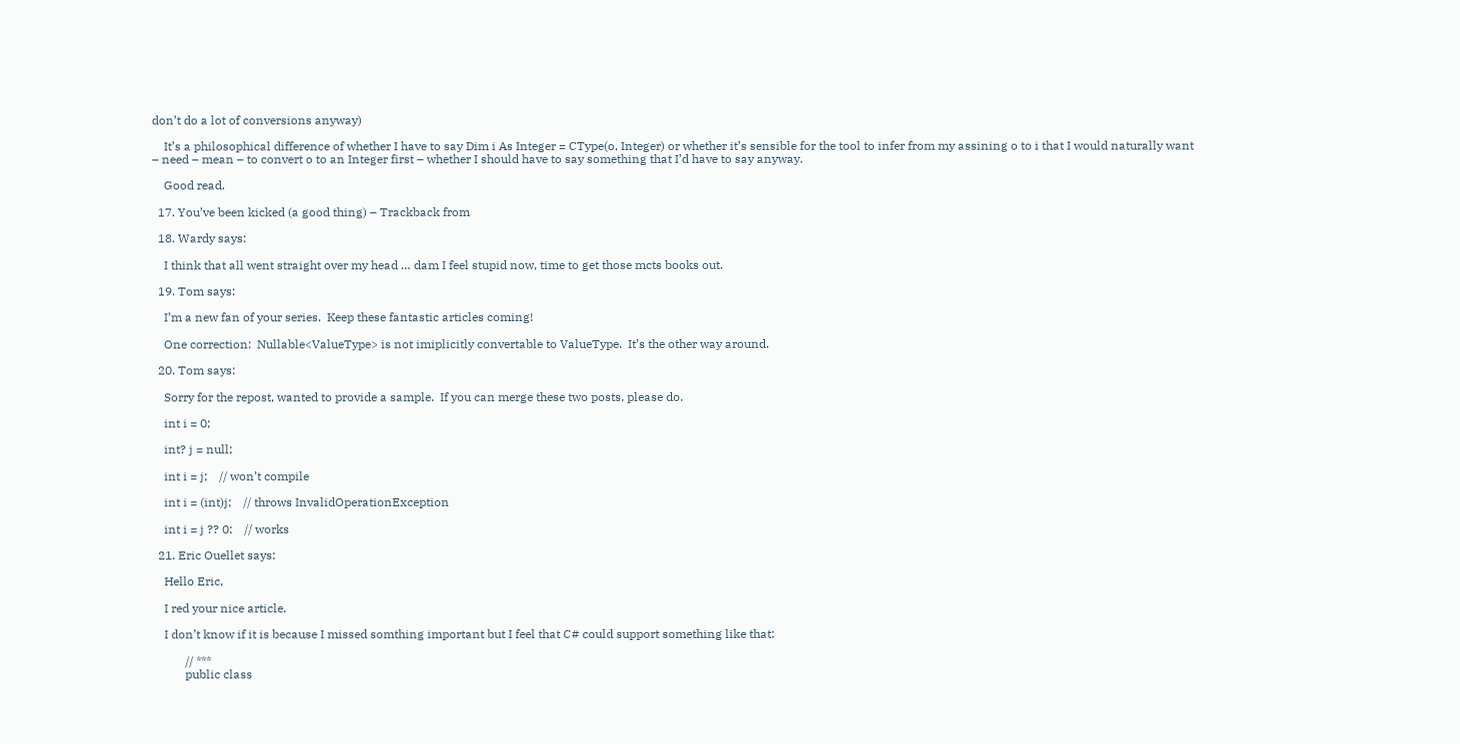don’t do a lot of conversions anyway)

    It’s a philosophical difference of whether I have to say Dim i As Integer = CType(o, Integer) or whether it’s sensible for the tool to infer from my assining o to i that I would naturally want – need – mean – to convert o to an Integer first – whether I should have to say something that I’d have to say anyway.

    Good read.

  17. You’ve been kicked (a good thing) – Trackback from

  18. Wardy says:

    I think that all went straight over my head … dam I feel stupid now, time to get those mcts books out.

  19. Tom says:

    I’m a new fan of your series.  Keep these fantastic articles coming!

    One correction:  Nullable<ValueType> is not imiplicitly convertable to ValueType.  It’s the other way around.

  20. Tom says:

    Sorry for the repost, wanted to provide a sample.  If you can merge these two posts, please do.

    int i = 0;

    int? j = null;

    int i = j;    // won’t compile

    int i = (int)j;    // throws InvalidOperationException

    int i = j ?? 0;    // works

  21. Eric Ouellet says:

    Hello Eric,

    I red your nice article.

    I don’t know if it is because I missed somthing important but I feel that C# could support something like that:

           // ***
           public class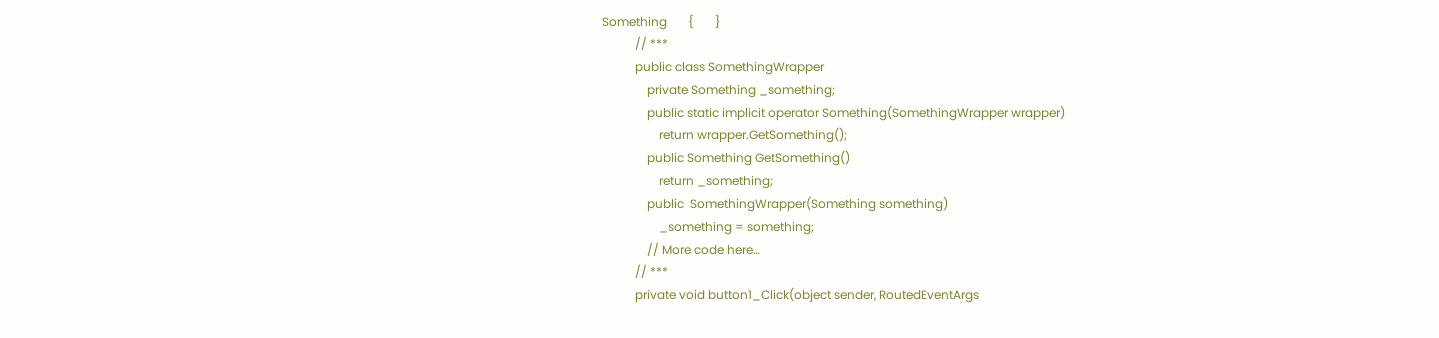Something       {       }
           // ***
           public class SomethingWrapper
               private Something _something;
               public static implicit operator Something(SomethingWrapper wrapper)
                   return wrapper.GetSomething();
               public Something GetSomething()
                   return _something;
               public  SomethingWrapper(Something something)
                   _something = something;
               // More code here…
           // ***
           private void button1_Click(object sender, RoutedEventArgs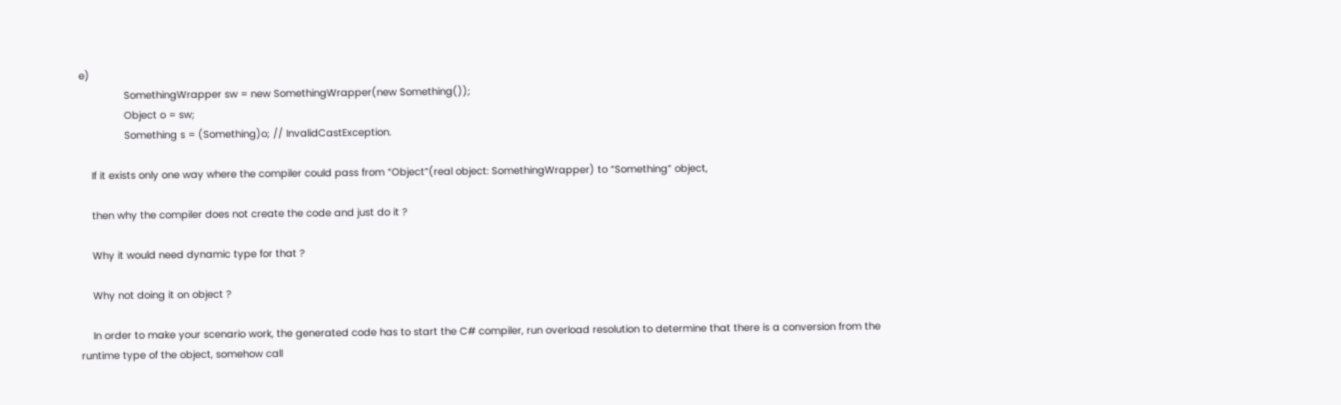e)
               SomethingWrapper sw = new SomethingWrapper(new Something());
               Object o = sw;
               Something s = (Something)o; // InvalidCastException.

    If it exists only one way where the compiler could pass from “Object”(real object: SomethingWrapper) to “Something” object,

    then why the compiler does not create the code and just do it ?

    Why it would need dynamic type for that ?

    Why not doing it on object ?

    In order to make your scenario work, the generated code has to start the C# compiler, run overload resolution to determine that there is a conversion from the runtime type of the object, somehow call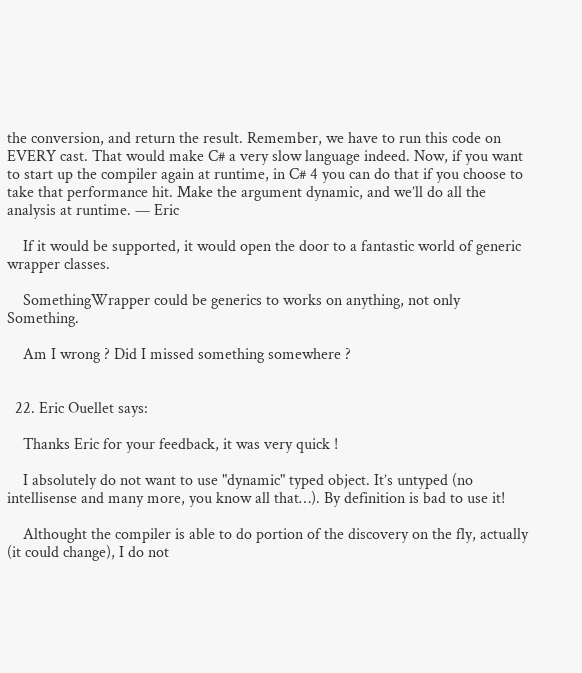the conversion, and return the result. Remember, we have to run this code on EVERY cast. That would make C# a very slow language indeed. Now, if you want to start up the compiler again at runtime, in C# 4 you can do that if you choose to take that performance hit. Make the argument dynamic, and we’ll do all the analysis at runtime. — Eric

    If it would be supported, it would open the door to a fantastic world of generic wrapper classes.

    SomethingWrapper could be generics to works on anything, not only Something.

    Am I wrong ? Did I missed something somewhere ?


  22. Eric Ouellet says:

    Thanks Eric for your feedback, it was very quick !

    I absolutely do not want to use "dynamic" typed object. It’s untyped (no intellisense and many more, you know all that…). By definition is bad to use it!

    Althought the compiler is able to do portion of the discovery on the fly, actually (it could change), I do not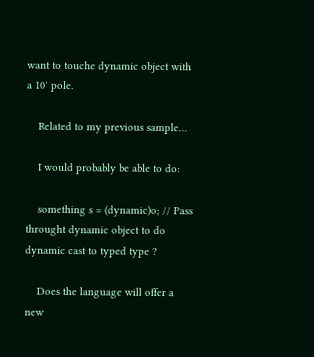want to touche dynamic object with a 10′ pole.

    Related to my previous sample…

    I would probably be able to do:

    something s = (dynamic)o; // Pass throught dynamic object to do dynamic cast to typed type ?

    Does the language will offer a new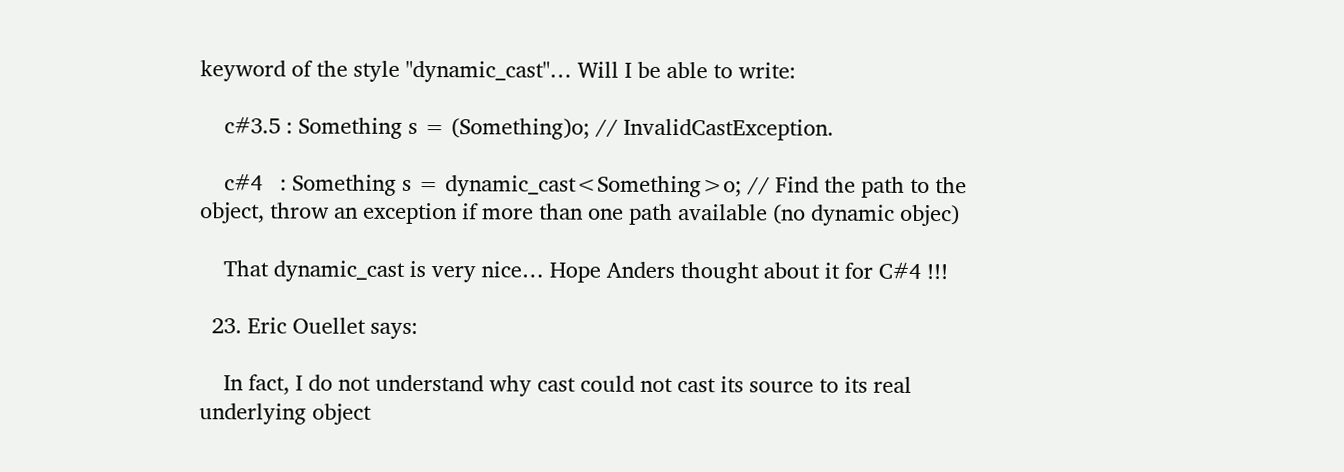keyword of the style "dynamic_cast"… Will I be able to write:

    c#3.5 : Something s = (Something)o; // InvalidCastException.

    c#4   : Something s = dynamic_cast<Something>o; // Find the path to the object, throw an exception if more than one path available (no dynamic objec)

    That dynamic_cast is very nice… Hope Anders thought about it for C#4 !!!

  23. Eric Ouellet says:

    In fact, I do not understand why cast could not cast its source to its real underlying object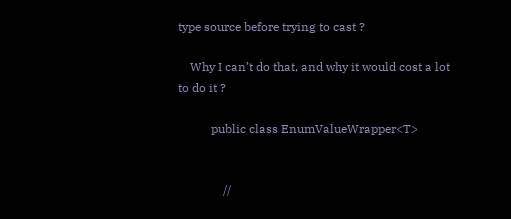type source before trying to cast ?

    Why I can’t do that, and why it would cost a lot to do it ?

           public class EnumValueWrapper<T>


               //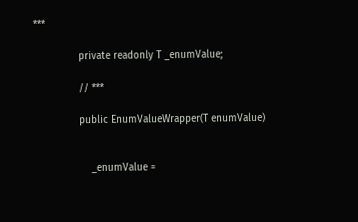***

               private readonly T _enumValue;

               // ***

               public EnumValueWrapper(T enumValue)


                   _enumValue =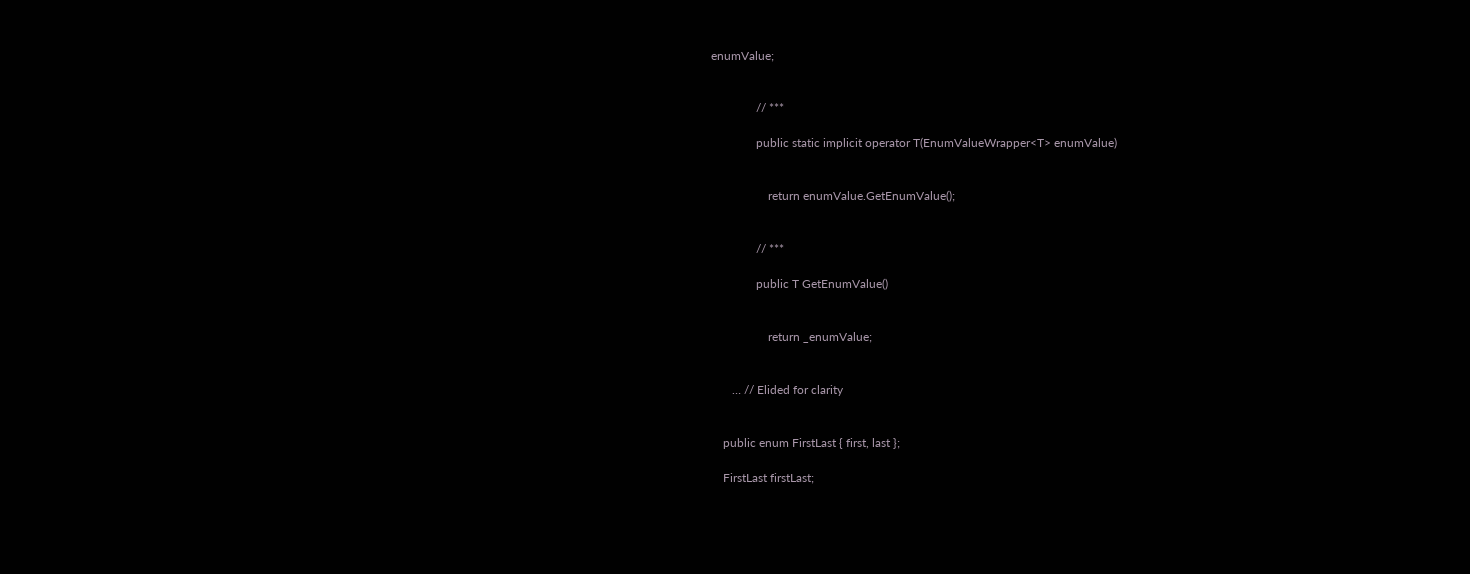enumValue;


               // ***

               public static implicit operator T(EnumValueWrapper<T> enumValue)


                   return enumValue.GetEnumValue();


               // ***

               public T GetEnumValue()


                   return _enumValue;


       … // Elided for clarity


    public enum FirstLast { first, last };

    FirstLast firstLast;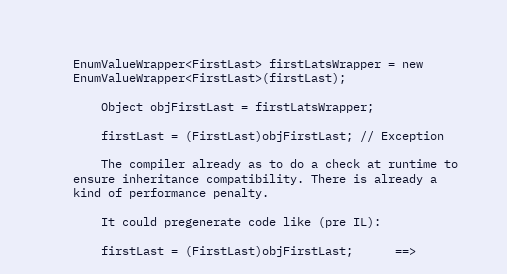EnumValueWrapper<FirstLast> firstLatsWrapper = new EnumValueWrapper<FirstLast>(firstLast);

    Object objFirstLast = firstLatsWrapper;

    firstLast = (FirstLast)objFirstLast; // Exception

    The compiler already as to do a check at runtime to ensure inheritance compatibility. There is already a kind of performance penalty.

    It could pregenerate code like (pre IL):

    firstLast = (FirstLast)objFirstLast;      ==>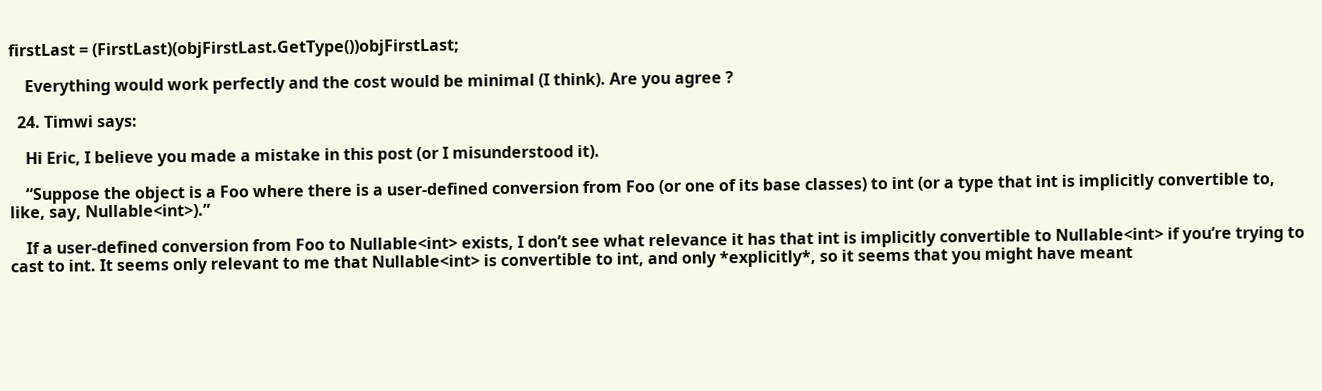firstLast = (FirstLast)(objFirstLast.GetType())objFirstLast;

    Everything would work perfectly and the cost would be minimal (I think). Are you agree ?

  24. Timwi says:

    Hi Eric, I believe you made a mistake in this post (or I misunderstood it).

    “Suppose the object is a Foo where there is a user-defined conversion from Foo (or one of its base classes) to int (or a type that int is implicitly convertible to, like, say, Nullable<int>).”

    If a user-defined conversion from Foo to Nullable<int> exists, I don’t see what relevance it has that int is implicitly convertible to Nullable<int> if you’re trying to cast to int. It seems only relevant to me that Nullable<int> is convertible to int, and only *explicitly*, so it seems that you might have meant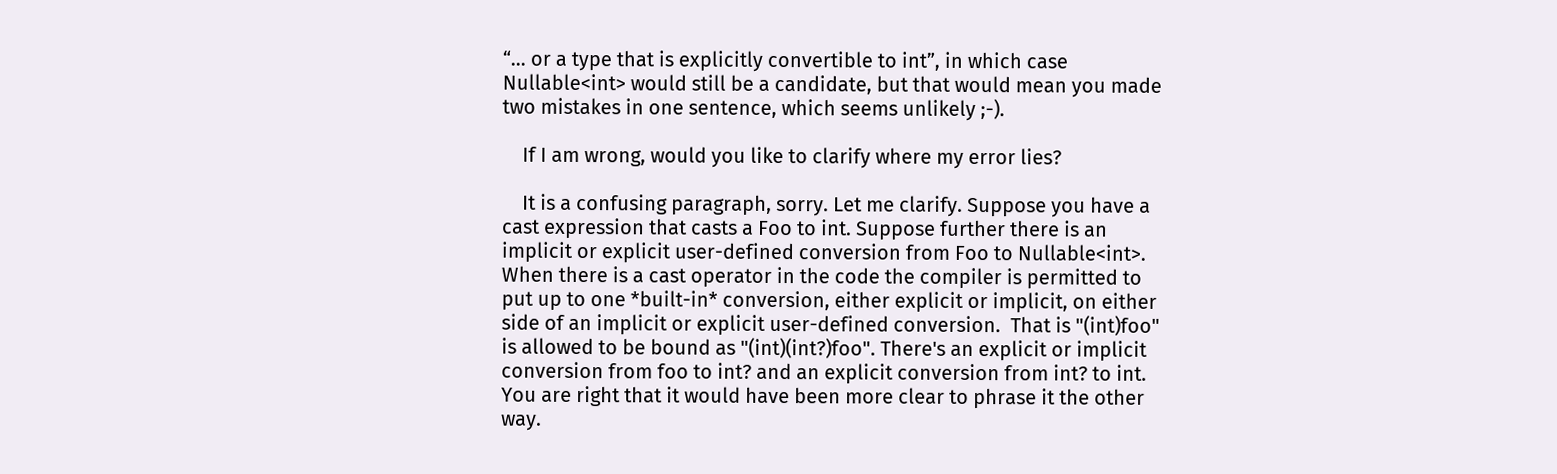“… or a type that is explicitly convertible to int”, in which case Nullable<int> would still be a candidate, but that would mean you made two mistakes in one sentence, which seems unlikely ;-).

    If I am wrong, would you like to clarify where my error lies?

    It is a confusing paragraph, sorry. Let me clarify. Suppose you have a cast expression that casts a Foo to int. Suppose further there is an implicit or explicit user-defined conversion from Foo to Nullable<int>.  When there is a cast operator in the code the compiler is permitted to put up to one *built-in* conversion, either explicit or implicit, on either side of an implicit or explicit user-defined conversion.  That is "(int)foo" is allowed to be bound as "(int)(int?)foo". There's an explicit or implicit conversion from foo to int? and an explicit conversion from int? to int. You are right that it would have been more clear to phrase it the other way.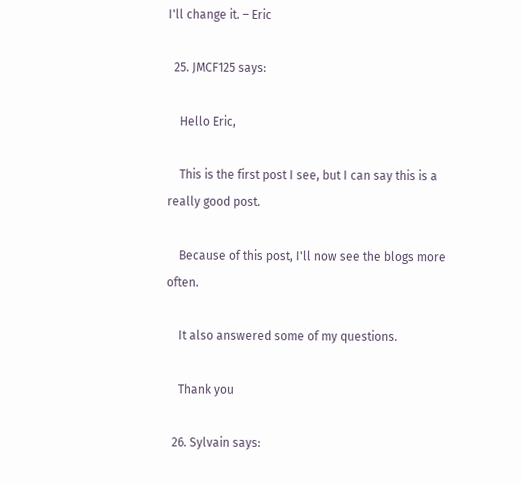I'll change it. – Eric

  25. JMCF125 says:

    Hello Eric,

    This is the first post I see, but I can say this is a really good post.

    Because of this post, I'll now see the blogs more often.

    It also answered some of my questions.

    Thank you

  26. Sylvain says: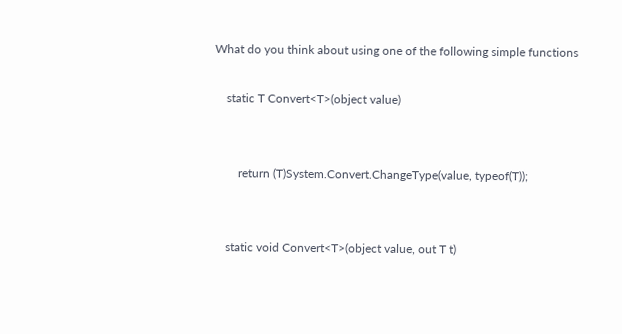What do you think about using one of the following simple functions

    static T Convert<T>(object value)


        return (T)System.Convert.ChangeType(value, typeof(T));


    static void Convert<T>(object value, out T t)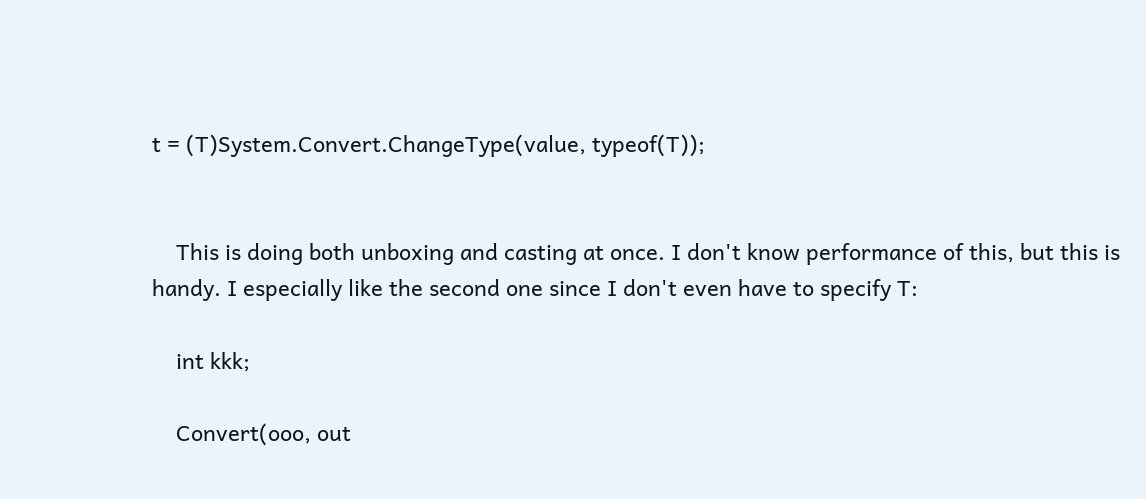t = (T)System.Convert.ChangeType(value, typeof(T));


    This is doing both unboxing and casting at once. I don't know performance of this, but this is handy. I especially like the second one since I don't even have to specify T:

    int kkk;

    Convert(ooo, out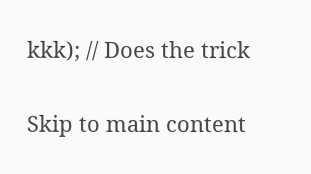kkk); // Does the trick

Skip to main content